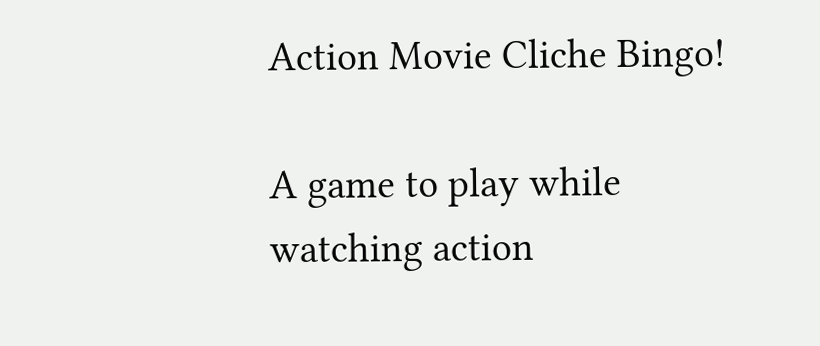Action Movie Cliche Bingo!

A game to play while watching action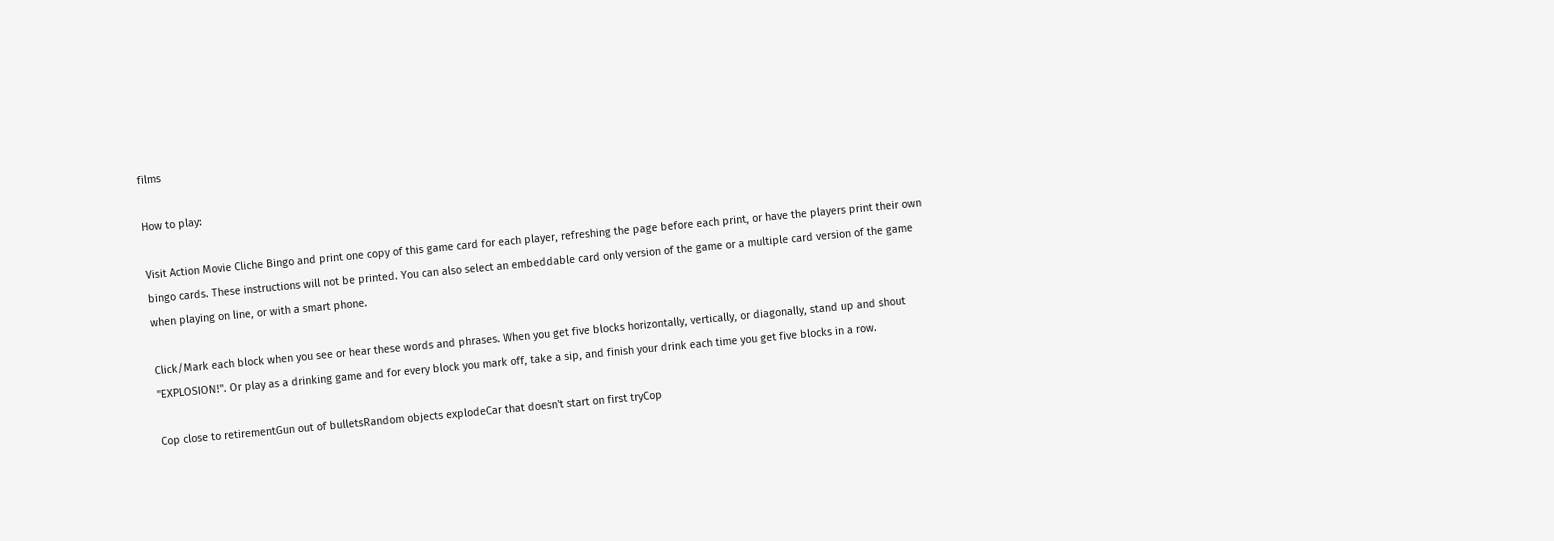films

How to play:

Visit Action Movie Cliche Bingo and print one copy of this game card for each player, refreshing the page before each print, or have the players print their own bingo cards. These instructions will not be printed. You can also select an embeddable card only version of the game or a multiple card version of the game when playing on line, or with a smart phone.

Click/Mark each block when you see or hear these words and phrases. When you get five blocks horizontally, vertically, or diagonally, stand up and shout "EXPLOSION!". Or play as a drinking game and for every block you mark off, take a sip, and finish your drink each time you get five blocks in a row.

Cop close to retirementGun out of bulletsRandom objects explodeCar that doesn't start on first tryCop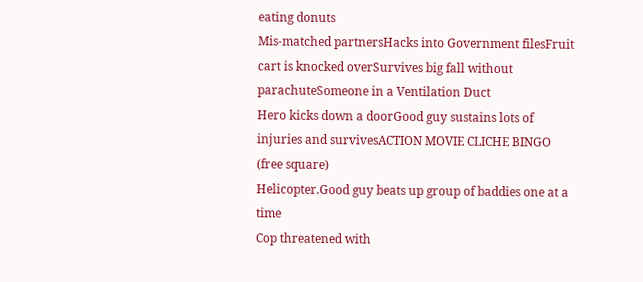eating donuts
Mis-matched partnersHacks into Government filesFruit cart is knocked overSurvives big fall without parachuteSomeone in a Ventilation Duct
Hero kicks down a doorGood guy sustains lots of injuries and survivesACTION MOVIE CLICHE BINGO
(free square)
Helicopter.Good guy beats up group of baddies one at a time
Cop threatened with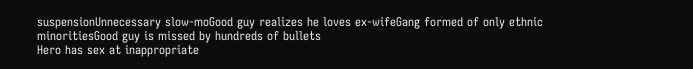suspensionUnnecessary slow-moGood guy realizes he loves ex-wifeGang formed of only ethnic minoritiesGood guy is missed by hundreds of bullets
Hero has sex at inappropriate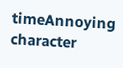timeAnnoying character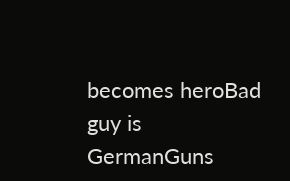becomes heroBad guy is GermanGuns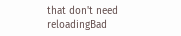that don't need reloadingBad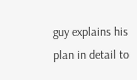guy explains his plan in detail to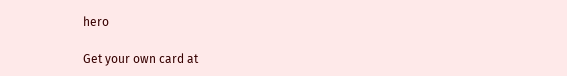hero

Get your own card at